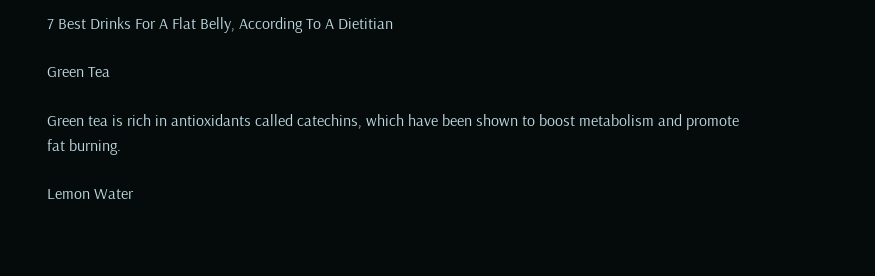7 Best Drinks For A Flat Belly, According To A Dietitian

Green Tea

Green tea is rich in antioxidants called catechins, which have been shown to boost metabolism and promote fat burning.

Lemon Water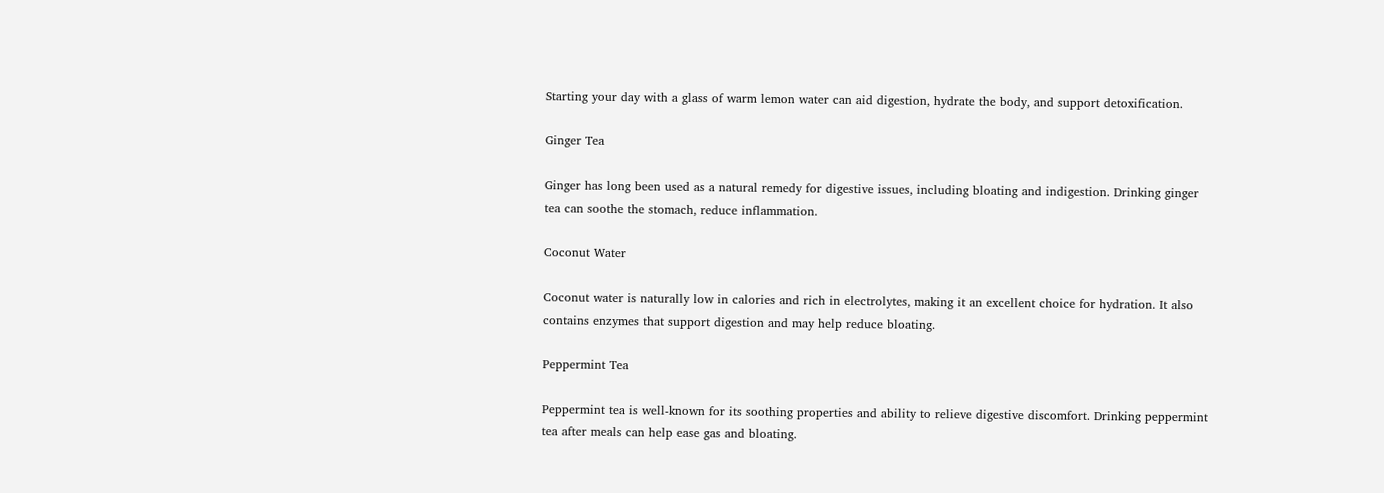Starting your day with a glass of warm lemon water can aid digestion, hydrate the body, and support detoxification.

Ginger Tea

Ginger has long been used as a natural remedy for digestive issues, including bloating and indigestion. Drinking ginger tea can soothe the stomach, reduce inflammation.

Coconut Water

Coconut water is naturally low in calories and rich in electrolytes, making it an excellent choice for hydration. It also contains enzymes that support digestion and may help reduce bloating.

Peppermint Tea

Peppermint tea is well-known for its soothing properties and ability to relieve digestive discomfort. Drinking peppermint tea after meals can help ease gas and bloating.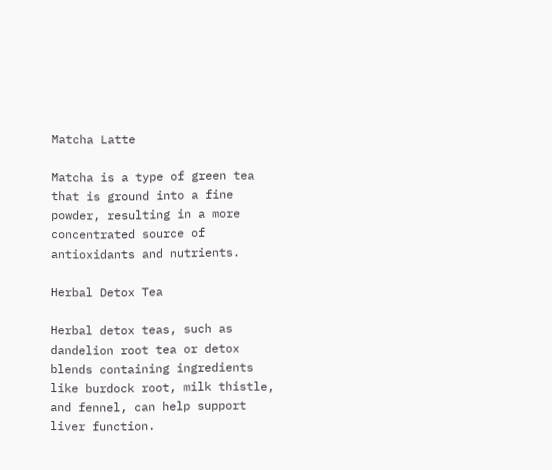Matcha Latte

Matcha is a type of green tea that is ground into a fine powder, resulting in a more concentrated source of antioxidants and nutrients.

Herbal Detox Tea

Herbal detox teas, such as dandelion root tea or detox blends containing ingredients like burdock root, milk thistle, and fennel, can help support liver function.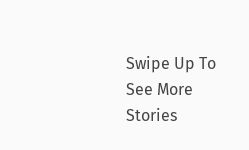Swipe Up To See More Stories